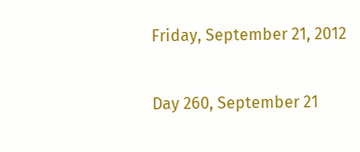Friday, September 21, 2012

Day 260, September 21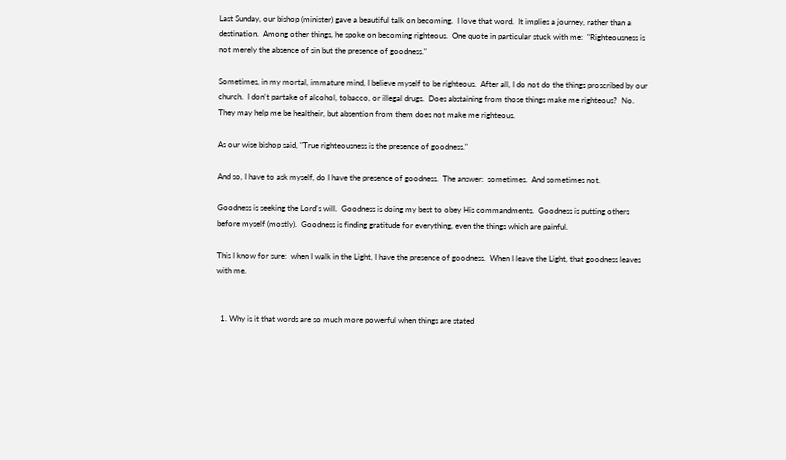Last Sunday, our bishop (minister) gave a beautiful talk on becoming.  I love that word.  It implies a journey, rather than a destination.  Among other things, he spoke on becoming righteous.  One quote in particular stuck with me:  "Righteousness is not merely the absence of sin but the presence of goodness."

Sometimes, in my mortal, immature mind, I believe myself to be righteous.  After all, I do not do the things proscribed by our church.  I don't partake of alcohol, tobacco, or illegal drugs.  Does abstaining from those things make me righteous?  No.  They may help me be healtheir, but absention from them does not make me righteous.

As our wise bishop said, "True righteousness is the presence of goodness."

And so, I have to ask myself, do I have the presence of goodness.  The answer:  sometimes.  And sometimes not.

Goodness is seeking the Lord's will.  Goodness is doing my best to obey His commandments.  Goodness is putting others before myself (mostly).  Goodness is finding gratitude for everything, even the things which are painful.

This I know for sure:  when I walk in the Light, I have the presence of goodness.  When I leave the Light, that goodness leaves with me.


  1. Why is it that words are so much more powerful when things are stated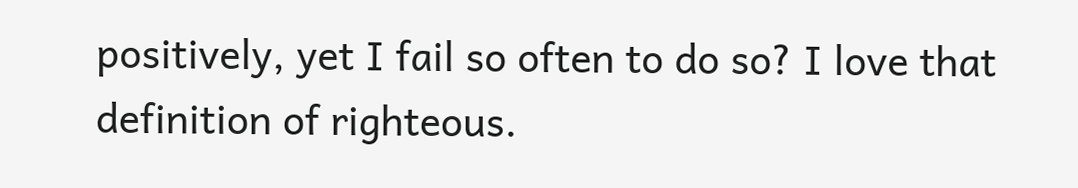positively, yet I fail so often to do so? I love that definition of righteous.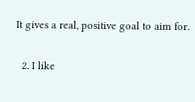It gives a real, positive goal to aim for.

  2. I like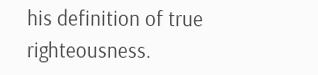his definition of true righteousness.